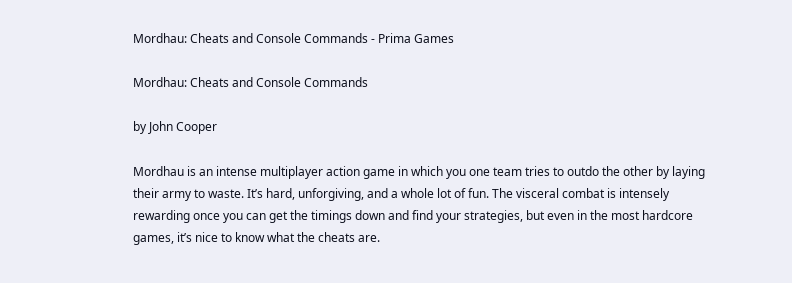Mordhau: Cheats and Console Commands - Prima Games

Mordhau: Cheats and Console Commands

by John Cooper

Mordhau is an intense multiplayer action game in which you one team tries to outdo the other by laying their army to waste. It’s hard, unforgiving, and a whole lot of fun. The visceral combat is intensely rewarding once you can get the timings down and find your strategies, but even in the most hardcore games, it’s nice to know what the cheats are.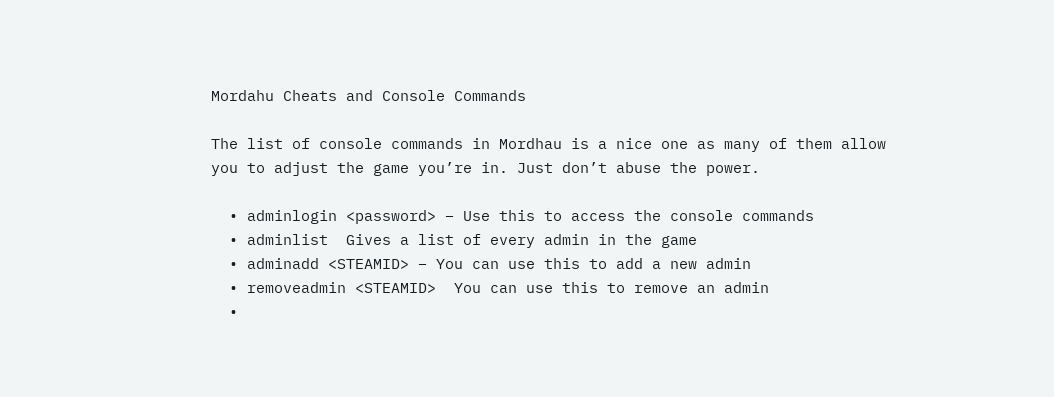Mordahu Cheats and Console Commands

The list of console commands in Mordhau is a nice one as many of them allow you to adjust the game you’re in. Just don’t abuse the power.

  • adminlogin <password> – Use this to access the console commands
  • adminlist  Gives a list of every admin in the game
  • adminadd <STEAMID> – You can use this to add a new admin
  • removeadmin <STEAMID>  You can use this to remove an admin
  •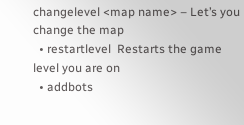changelevel <map name> – Let’s you change the map
  • restartlevel  Restarts the game level you are on
  • addbots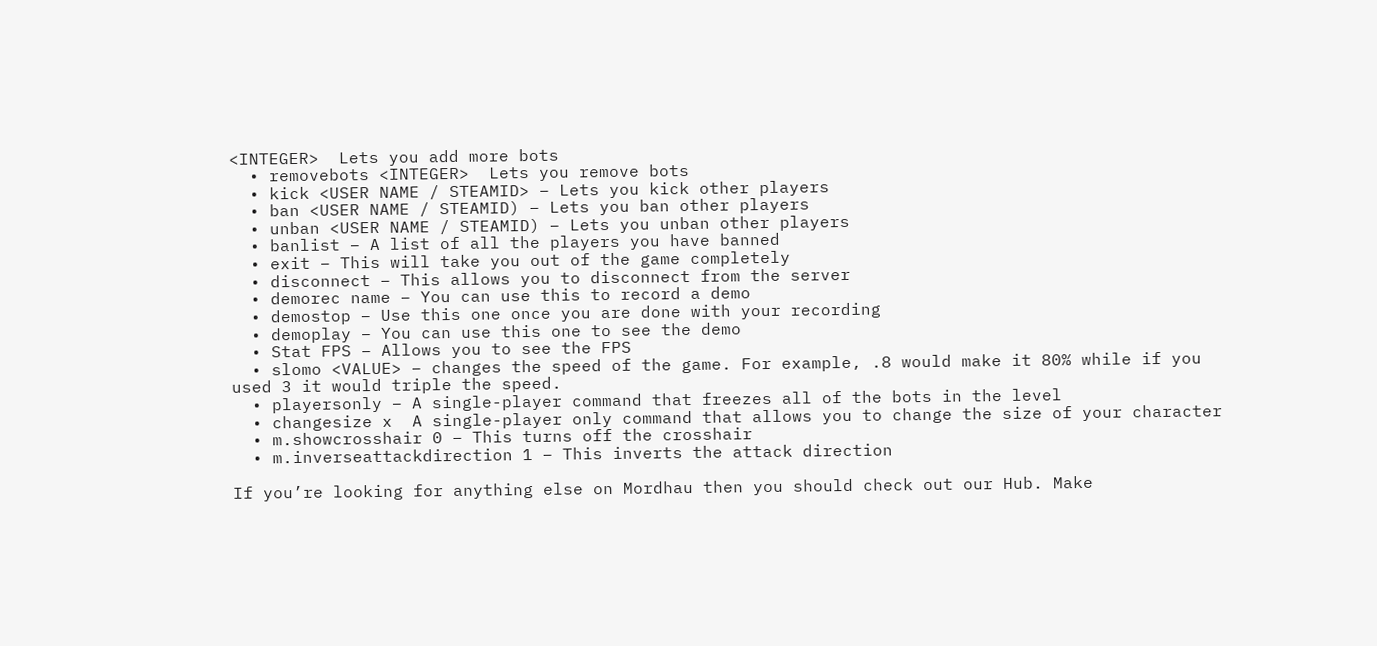<INTEGER>  Lets you add more bots
  • removebots <INTEGER>  Lets you remove bots
  • kick <USER NAME / STEAMID> – Lets you kick other players
  • ban <USER NAME / STEAMID) – Lets you ban other players
  • unban <USER NAME / STEAMID) – Lets you unban other players
  • banlist – A list of all the players you have banned
  • exit – This will take you out of the game completely
  • disconnect – This allows you to disconnect from the server
  • demorec name – You can use this to record a demo
  • demostop – Use this one once you are done with your recording
  • demoplay – You can use this one to see the demo
  • Stat FPS – Allows you to see the FPS
  • slomo <VALUE> – changes the speed of the game. For example, .8 would make it 80% while if you used 3 it would triple the speed.
  • playersonly – A single-player command that freezes all of the bots in the level
  • changesize x  A single-player only command that allows you to change the size of your character
  • m.showcrosshair 0 – This turns off the crosshair
  • m.inverseattackdirection 1 – This inverts the attack direction

If you’re looking for anything else on Mordhau then you should check out our Hub. Make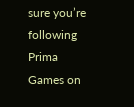sure you’re following Prima Games on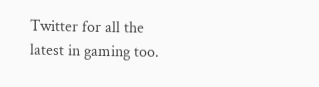Twitter for all the latest in gaming too.